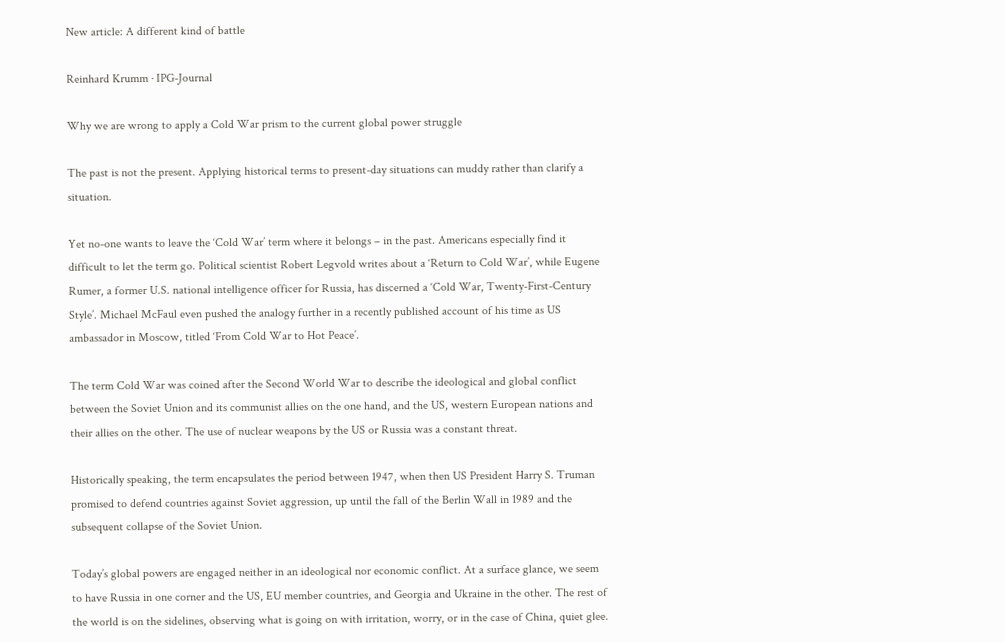New article: A different kind of battle

Reinhard Krumm · IPG-Journal

Why we are wrong to apply a Cold War prism to the current global power struggle

The past is not the present. Applying historical terms to present-day situations can muddy rather than clarify a situation.

Yet no-one wants to leave the ‘Cold War’ term where it belongs – in the past. Americans especially find it difficult to let the term go. Political scientist Robert Legvold writes about a ‘Return to Cold War’, while Eugene Rumer, a former U.S. national intelligence officer for Russia, has discerned a ‘Cold War, Twenty-First-Century Style’. Michael McFaul even pushed the analogy further in a recently published account of his time as US ambassador in Moscow, titled ‘From Cold War to Hot Peace’.

The term Cold War was coined after the Second World War to describe the ideological and global conflict between the Soviet Union and its communist allies on the one hand, and the US, western European nations and their allies on the other. The use of nuclear weapons by the US or Russia was a constant threat.

Historically speaking, the term encapsulates the period between 1947, when then US President Harry S. Truman promised to defend countries against Soviet aggression, up until the fall of the Berlin Wall in 1989 and the subsequent collapse of the Soviet Union.

Today’s global powers are engaged neither in an ideological nor economic conflict. At a surface glance, we seem to have Russia in one corner and the US, EU member countries, and Georgia and Ukraine in the other. The rest of the world is on the sidelines, observing what is going on with irritation, worry, or in the case of China, quiet glee.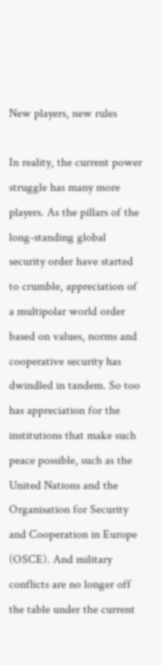New players, new rules

In reality, the current power struggle has many more players. As the pillars of the long-standing global security order have started to crumble, appreciation of a multipolar world order based on values, norms and cooperative security has dwindled in tandem. So too has appreciation for the institutions that make such peace possible, such as the United Nations and the Organisation for Security and Cooperation in Europe (OSCE). And military conflicts are no longer off the table under the current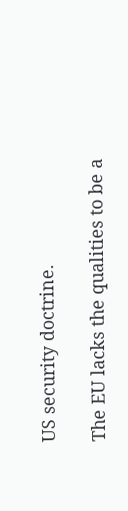US security doctrine.

The EU lacks the qualities to be a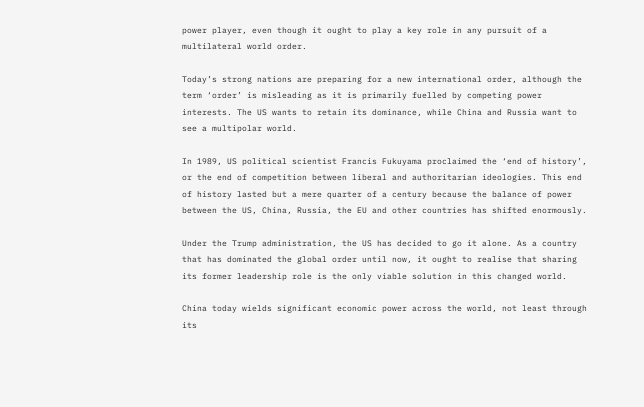power player, even though it ought to play a key role in any pursuit of a multilateral world order.

Today’s strong nations are preparing for a new international order, although the term ‘order’ is misleading as it is primarily fuelled by competing power interests. The US wants to retain its dominance, while China and Russia want to see a multipolar world.

In 1989, US political scientist Francis Fukuyama proclaimed the ‘end of history’, or the end of competition between liberal and authoritarian ideologies. This end of history lasted but a mere quarter of a century because the balance of power between the US, China, Russia, the EU and other countries has shifted enormously.

Under the Trump administration, the US has decided to go it alone. As a country that has dominated the global order until now, it ought to realise that sharing its former leadership role is the only viable solution in this changed world.

China today wields significant economic power across the world, not least through its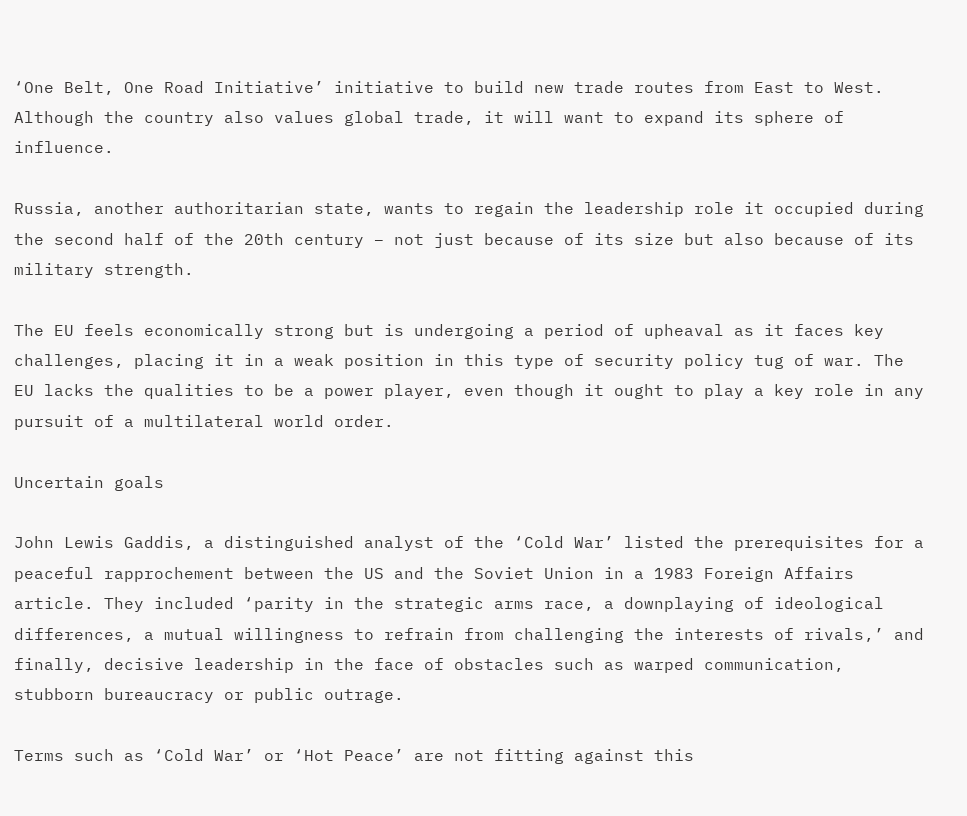‘One Belt, One Road Initiative’ initiative to build new trade routes from East to West. Although the country also values global trade, it will want to expand its sphere of influence.

Russia, another authoritarian state, wants to regain the leadership role it occupied during the second half of the 20th century – not just because of its size but also because of its military strength.

The EU feels economically strong but is undergoing a period of upheaval as it faces key challenges, placing it in a weak position in this type of security policy tug of war. The EU lacks the qualities to be a power player, even though it ought to play a key role in any pursuit of a multilateral world order.

Uncertain goals

John Lewis Gaddis, a distinguished analyst of the ‘Cold War’ listed the prerequisites for a peaceful rapprochement between the US and the Soviet Union in a 1983 Foreign Affairs article. They included ‘parity in the strategic arms race, a downplaying of ideological differences, a mutual willingness to refrain from challenging the interests of rivals,’ and finally, decisive leadership in the face of obstacles such as warped communication, stubborn bureaucracy or public outrage.

Terms such as ‘Cold War’ or ‘Hot Peace’ are not fitting against this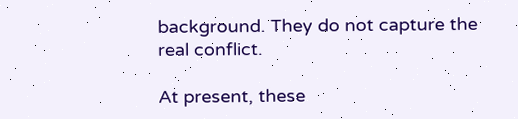background. They do not capture the real conflict.

At present, these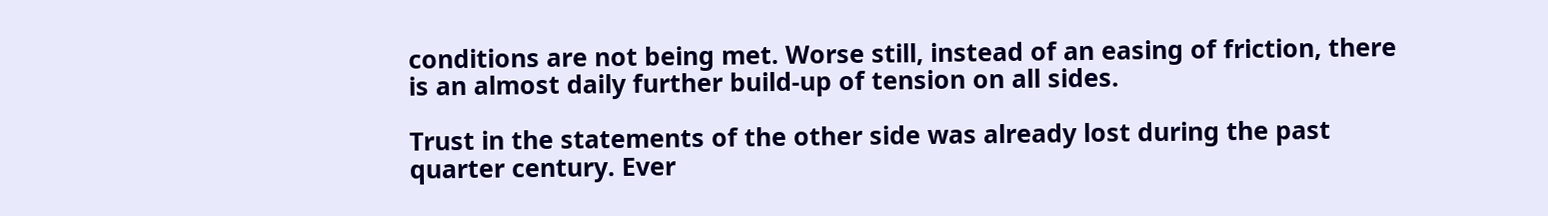conditions are not being met. Worse still, instead of an easing of friction, there is an almost daily further build-up of tension on all sides.

Trust in the statements of the other side was already lost during the past quarter century. Ever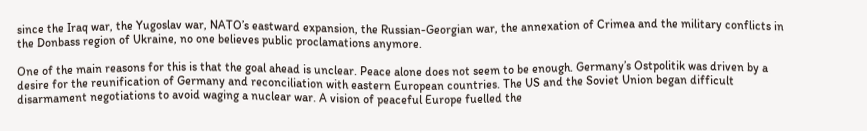since the Iraq war, the Yugoslav war, NATO’s eastward expansion, the Russian-Georgian war, the annexation of Crimea and the military conflicts in the Donbass region of Ukraine, no one believes public proclamations anymore.

One of the main reasons for this is that the goal ahead is unclear. Peace alone does not seem to be enough. Germany’s Ostpolitik was driven by a desire for the reunification of Germany and reconciliation with eastern European countries. The US and the Soviet Union began difficult disarmament negotiations to avoid waging a nuclear war. A vision of peaceful Europe fuelled the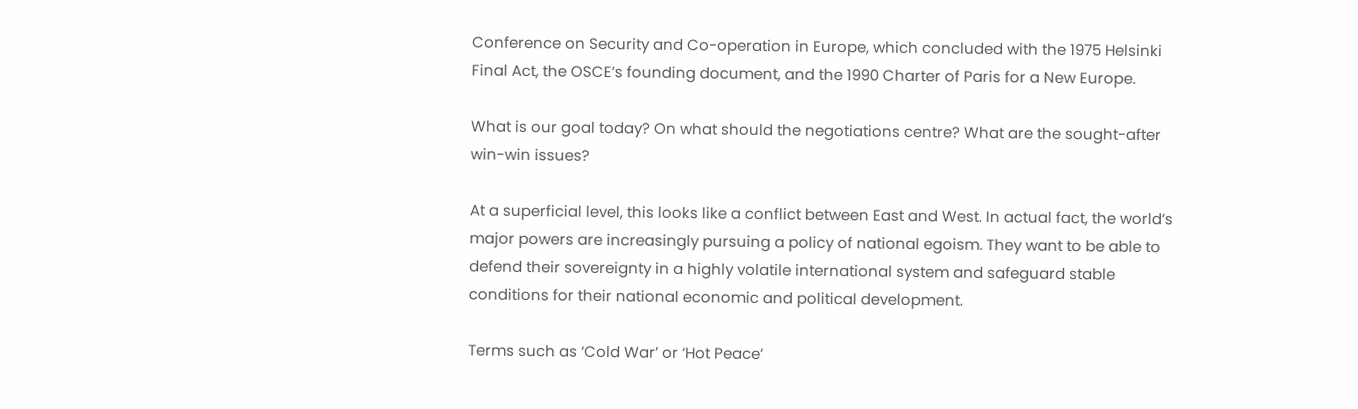Conference on Security and Co-operation in Europe, which concluded with the 1975 Helsinki Final Act, the OSCE’s founding document, and the 1990 Charter of Paris for a New Europe.

What is our goal today? On what should the negotiations centre? What are the sought-after win-win issues?

At a superficial level, this looks like a conflict between East and West. In actual fact, the world’s major powers are increasingly pursuing a policy of national egoism. They want to be able to defend their sovereignty in a highly volatile international system and safeguard stable conditions for their national economic and political development.

Terms such as ‘Cold War’ or ‘Hot Peace’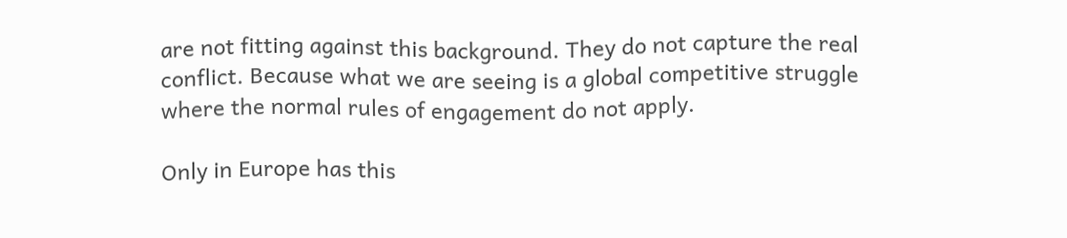are not fitting against this background. They do not capture the real conflict. Because what we are seeing is a global competitive struggle where the normal rules of engagement do not apply.

Only in Europe has this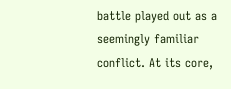battle played out as a seemingly familiar conflict. At its core,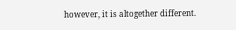however, it is altogether different.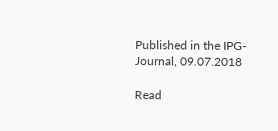Published in the IPG-Journal, 09.07.2018

Read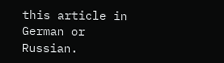this article in German or Russian.